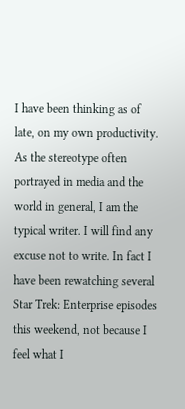I have been thinking as of late, on my own productivity. As the stereotype often portrayed in media and the world in general, I am the typical writer. I will find any excuse not to write. In fact I have been rewatching several Star Trek: Enterprise episodes this weekend, not because I feel what I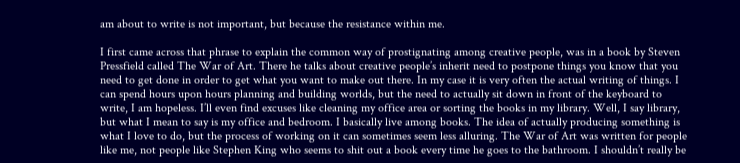am about to write is not important, but because the resistance within me.

I first came across that phrase to explain the common way of prostignating among creative people, was in a book by Steven Pressfield called The War of Art. There he talks about creative people’s inherit need to postpone things you know that you need to get done in order to get what you want to make out there. In my case it is very often the actual writing of things. I can spend hours upon hours planning and building worlds, but the need to actually sit down in front of the keyboard to write, I am hopeless. I’ll even find excuses like cleaning my office area or sorting the books in my library. Well, I say library, but what I mean to say is my office and bedroom. I basically live among books. The idea of actually producing something is what I love to do, but the process of working on it can sometimes seem less alluring. The War of Art was written for people like me, not people like Stephen King who seems to shit out a book every time he goes to the bathroom. I shouldn’t really be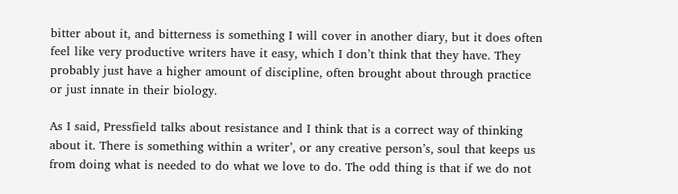bitter about it, and bitterness is something I will cover in another diary, but it does often feel like very productive writers have it easy, which I don’t think that they have. They probably just have a higher amount of discipline, often brought about through practice or just innate in their biology.

As I said, Pressfield talks about resistance and I think that is a correct way of thinking about it. There is something within a writer’, or any creative person’s, soul that keeps us from doing what is needed to do what we love to do. The odd thing is that if we do not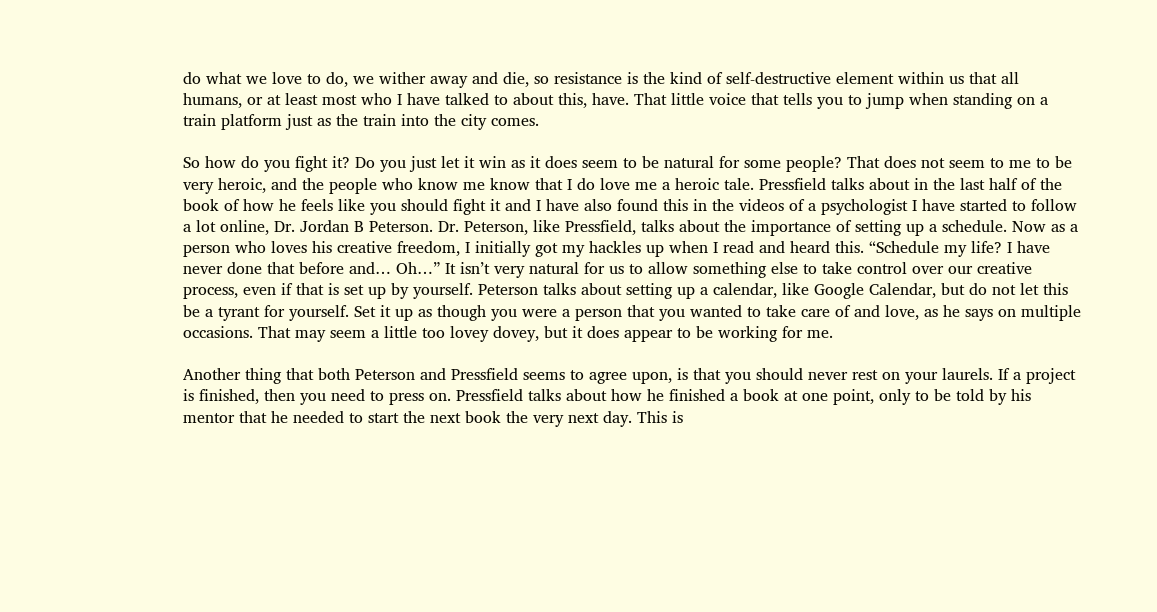do what we love to do, we wither away and die, so resistance is the kind of self-destructive element within us that all humans, or at least most who I have talked to about this, have. That little voice that tells you to jump when standing on a train platform just as the train into the city comes.

So how do you fight it? Do you just let it win as it does seem to be natural for some people? That does not seem to me to be very heroic, and the people who know me know that I do love me a heroic tale. Pressfield talks about in the last half of the book of how he feels like you should fight it and I have also found this in the videos of a psychologist I have started to follow a lot online, Dr. Jordan B Peterson. Dr. Peterson, like Pressfield, talks about the importance of setting up a schedule. Now as a person who loves his creative freedom, I initially got my hackles up when I read and heard this. “Schedule my life? I have never done that before and… Oh…” It isn’t very natural for us to allow something else to take control over our creative process, even if that is set up by yourself. Peterson talks about setting up a calendar, like Google Calendar, but do not let this be a tyrant for yourself. Set it up as though you were a person that you wanted to take care of and love, as he says on multiple occasions. That may seem a little too lovey dovey, but it does appear to be working for me.

Another thing that both Peterson and Pressfield seems to agree upon, is that you should never rest on your laurels. If a project is finished, then you need to press on. Pressfield talks about how he finished a book at one point, only to be told by his mentor that he needed to start the next book the very next day. This is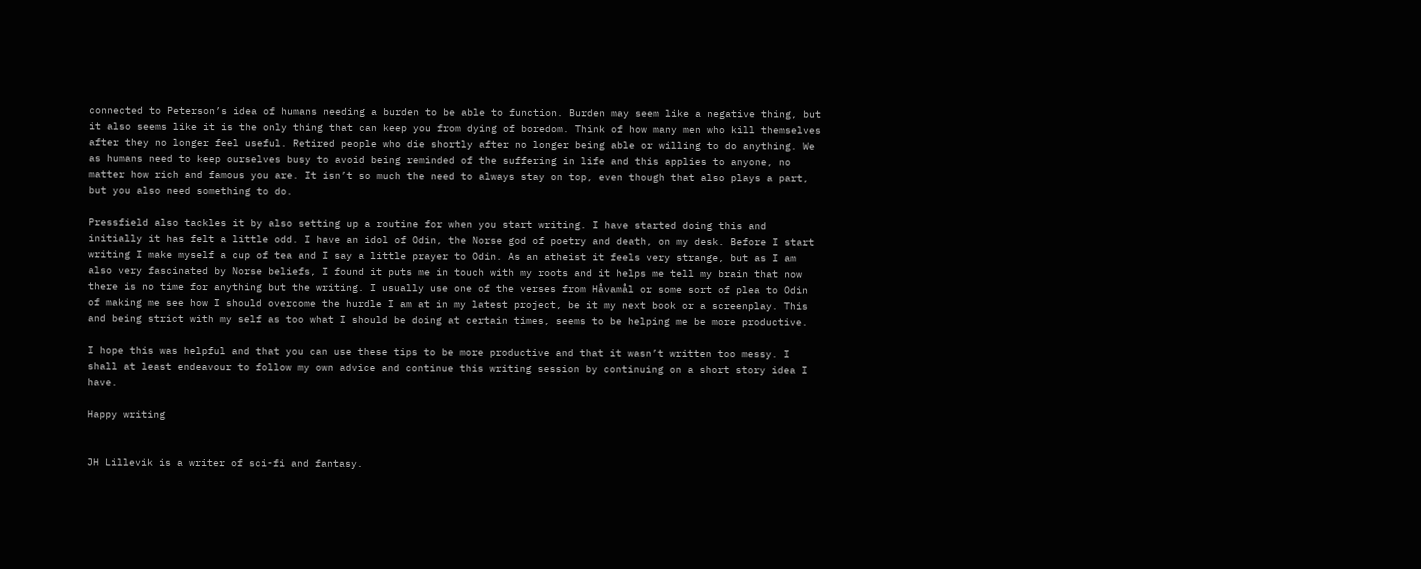connected to Peterson’s idea of humans needing a burden to be able to function. Burden may seem like a negative thing, but it also seems like it is the only thing that can keep you from dying of boredom. Think of how many men who kill themselves after they no longer feel useful. Retired people who die shortly after no longer being able or willing to do anything. We as humans need to keep ourselves busy to avoid being reminded of the suffering in life and this applies to anyone, no matter how rich and famous you are. It isn’t so much the need to always stay on top, even though that also plays a part, but you also need something to do.

Pressfield also tackles it by also setting up a routine for when you start writing. I have started doing this and initially it has felt a little odd. I have an idol of Odin, the Norse god of poetry and death, on my desk. Before I start writing I make myself a cup of tea and I say a little prayer to Odin. As an atheist it feels very strange, but as I am also very fascinated by Norse beliefs, I found it puts me in touch with my roots and it helps me tell my brain that now there is no time for anything but the writing. I usually use one of the verses from Håvamål or some sort of plea to Odin of making me see how I should overcome the hurdle I am at in my latest project, be it my next book or a screenplay. This and being strict with my self as too what I should be doing at certain times, seems to be helping me be more productive.

I hope this was helpful and that you can use these tips to be more productive and that it wasn’t written too messy. I shall at least endeavour to follow my own advice and continue this writing session by continuing on a short story idea I have.

Happy writing


JH Lillevik is a writer of sci-fi and fantasy.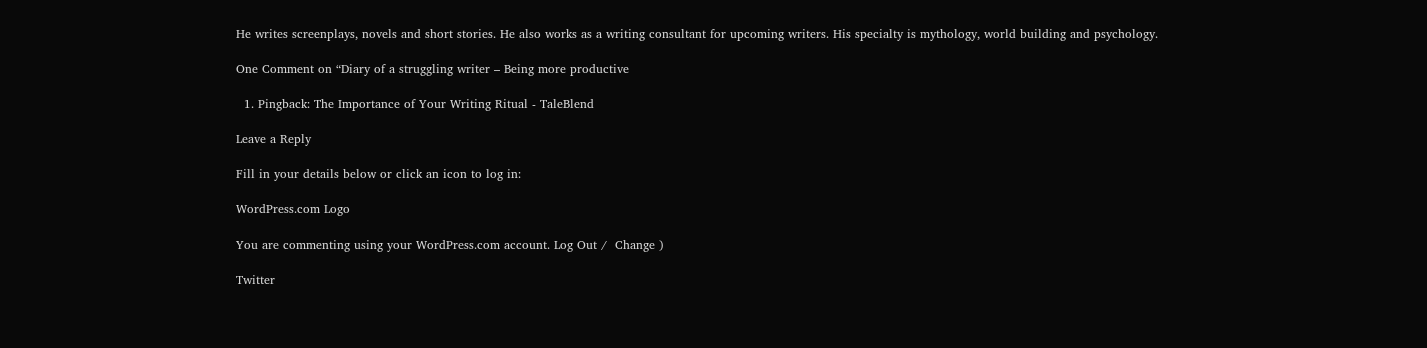He writes screenplays, novels and short stories. He also works as a writing consultant for upcoming writers. His specialty is mythology, world building and psychology.

One Comment on “Diary of a struggling writer – Being more productive

  1. Pingback: The Importance of Your Writing Ritual - TaleBlend

Leave a Reply

Fill in your details below or click an icon to log in:

WordPress.com Logo

You are commenting using your WordPress.com account. Log Out /  Change )

Twitter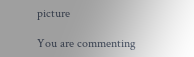picture

You are commenting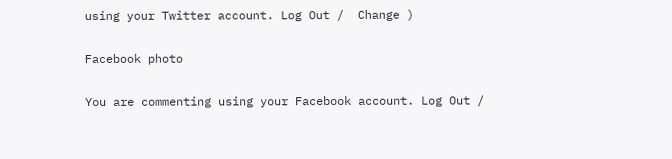using your Twitter account. Log Out /  Change )

Facebook photo

You are commenting using your Facebook account. Log Out /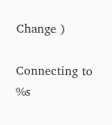Change )

Connecting to %s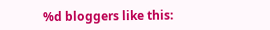%d bloggers like this: